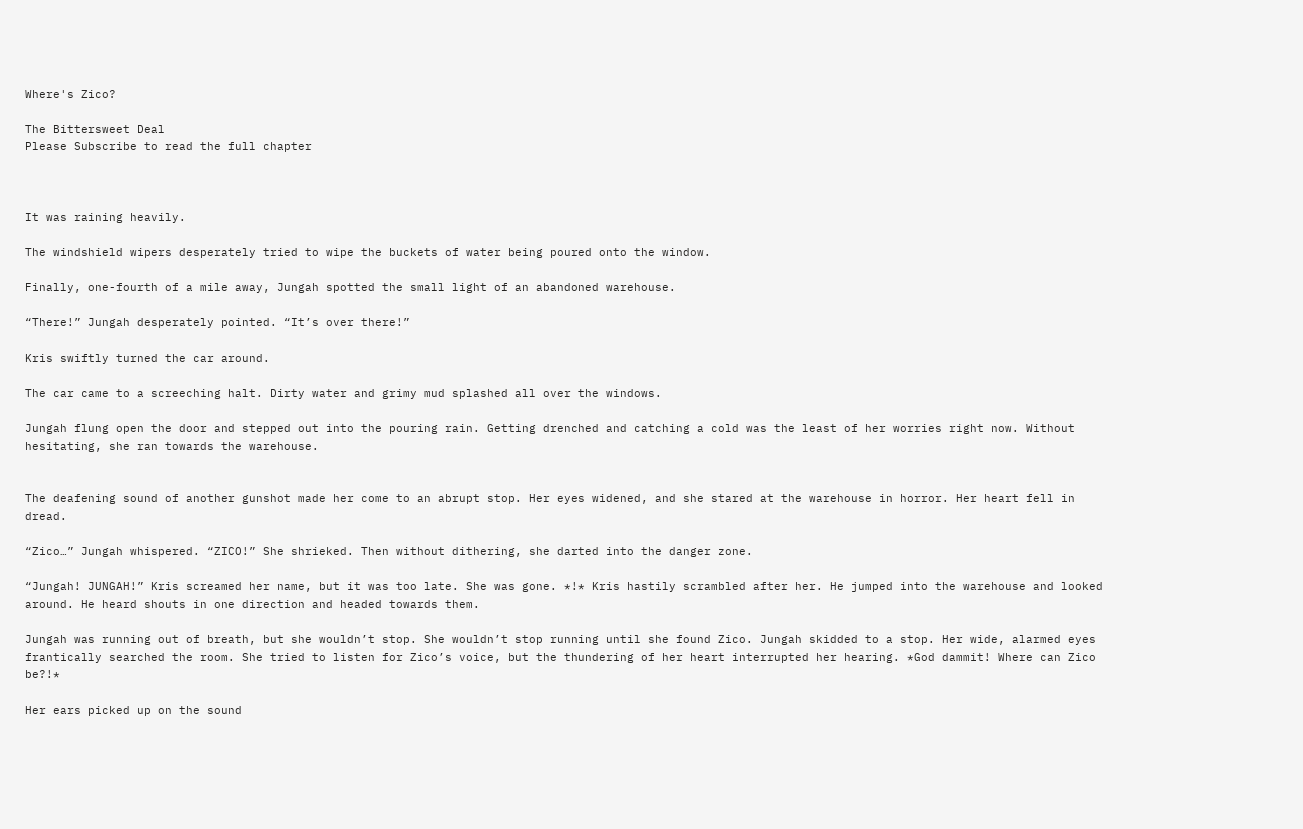Where's Zico?

The Bittersweet Deal
Please Subscribe to read the full chapter



It was raining heavily.

The windshield wipers desperately tried to wipe the buckets of water being poured onto the window.

Finally, one-fourth of a mile away, Jungah spotted the small light of an abandoned warehouse.

“There!” Jungah desperately pointed. “It’s over there!”

Kris swiftly turned the car around.

The car came to a screeching halt. Dirty water and grimy mud splashed all over the windows.

Jungah flung open the door and stepped out into the pouring rain. Getting drenched and catching a cold was the least of her worries right now. Without hesitating, she ran towards the warehouse.


The deafening sound of another gunshot made her come to an abrupt stop. Her eyes widened, and she stared at the warehouse in horror. Her heart fell in dread.

“Zico…” Jungah whispered. “ZICO!” She shrieked. Then without dithering, she darted into the danger zone.

“Jungah! JUNGAH!” Kris screamed her name, but it was too late. She was gone. *!* Kris hastily scrambled after her. He jumped into the warehouse and looked around. He heard shouts in one direction and headed towards them.

Jungah was running out of breath, but she wouldn’t stop. She wouldn’t stop running until she found Zico. Jungah skidded to a stop. Her wide, alarmed eyes frantically searched the room. She tried to listen for Zico’s voice, but the thundering of her heart interrupted her hearing. *God dammit! Where can Zico be?!*

Her ears picked up on the sound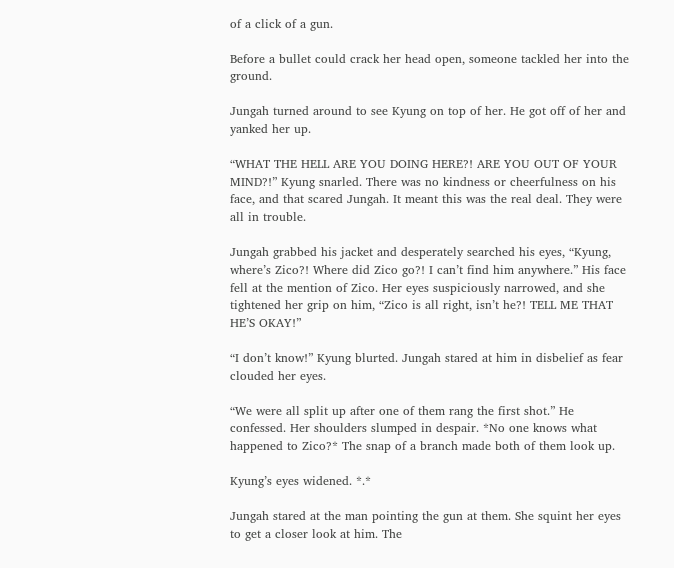of a click of a gun.

Before a bullet could crack her head open, someone tackled her into the ground.

Jungah turned around to see Kyung on top of her. He got off of her and yanked her up.

“WHAT THE HELL ARE YOU DOING HERE?! ARE YOU OUT OF YOUR MIND?!” Kyung snarled. There was no kindness or cheerfulness on his face, and that scared Jungah. It meant this was the real deal. They were all in trouble.

Jungah grabbed his jacket and desperately searched his eyes, “Kyung, where’s Zico?! Where did Zico go?! I can’t find him anywhere.” His face fell at the mention of Zico. Her eyes suspiciously narrowed, and she tightened her grip on him, “Zico is all right, isn’t he?! TELL ME THAT HE’S OKAY!”

“I don’t know!” Kyung blurted. Jungah stared at him in disbelief as fear clouded her eyes.

“We were all split up after one of them rang the first shot.” He confessed. Her shoulders slumped in despair. *No one knows what happened to Zico?* The snap of a branch made both of them look up.

Kyung’s eyes widened. *.*

Jungah stared at the man pointing the gun at them. She squint her eyes to get a closer look at him. The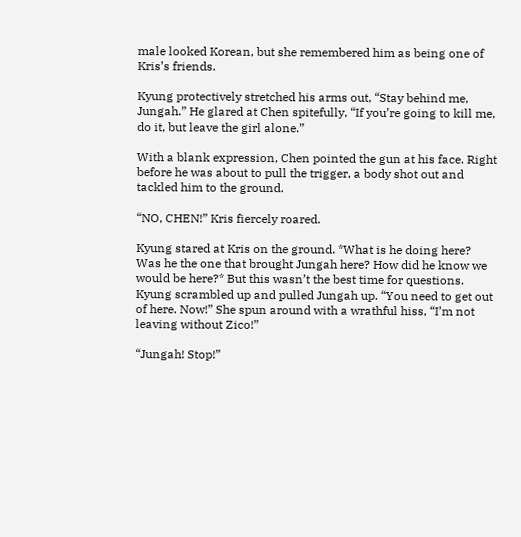male looked Korean, but she remembered him as being one of Kris’s friends.

Kyung protectively stretched his arms out, “Stay behind me, Jungah.” He glared at Chen spitefully, “If you’re going to kill me, do it, but leave the girl alone.”

With a blank expression, Chen pointed the gun at his face. Right before he was about to pull the trigger, a body shot out and tackled him to the ground.

“NO, CHEN!” Kris fiercely roared.

Kyung stared at Kris on the ground. *What is he doing here? Was he the one that brought Jungah here? How did he know we would be here?* But this wasn’t the best time for questions. Kyung scrambled up and pulled Jungah up. “You need to get out of here. Now!” She spun around with a wrathful hiss, “I’m not leaving without Zico!”

“Jungah! Stop!”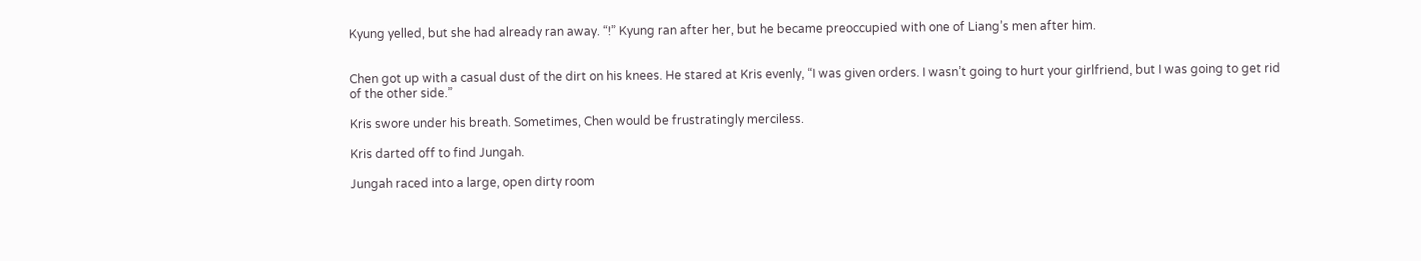Kyung yelled, but she had already ran away. “!” Kyung ran after her, but he became preoccupied with one of Liang’s men after him.


Chen got up with a casual dust of the dirt on his knees. He stared at Kris evenly, “I was given orders. I wasn’t going to hurt your girlfriend, but I was going to get rid of the other side.”

Kris swore under his breath. Sometimes, Chen would be frustratingly merciless.

Kris darted off to find Jungah.

Jungah raced into a large, open dirty room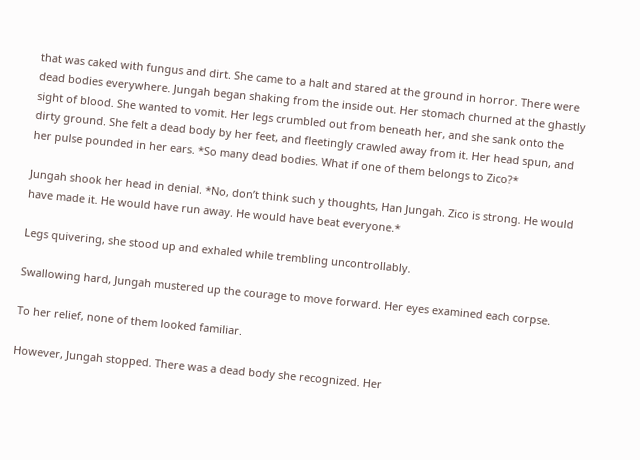that was caked with fungus and dirt. She came to a halt and stared at the ground in horror. There were dead bodies everywhere. Jungah began shaking from the inside out. Her stomach churned at the ghastly sight of blood. She wanted to vomit. Her legs crumbled out from beneath her, and she sank onto the dirty ground. She felt a dead body by her feet, and fleetingly crawled away from it. Her head spun, and her pulse pounded in her ears. *So many dead bodies. What if one of them belongs to Zico?*

Jungah shook her head in denial. *No, don’t think such y thoughts, Han Jungah. Zico is strong. He would have made it. He would have run away. He would have beat everyone.*

Legs quivering, she stood up and exhaled while trembling uncontrollably.

Swallowing hard, Jungah mustered up the courage to move forward. Her eyes examined each corpse.

To her relief, none of them looked familiar.

However, Jungah stopped. There was a dead body she recognized. Her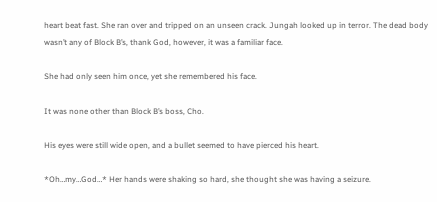heart beat fast. She ran over and tripped on an unseen crack. Jungah looked up in terror. The dead body wasn’t any of Block B’s, thank God, however, it was a familiar face.

She had only seen him once, yet she remembered his face.

It was none other than Block B’s boss, Cho.

His eyes were still wide open, and a bullet seemed to have pierced his heart.

*Oh…my…God…* Her hands were shaking so hard, she thought she was having a seizure.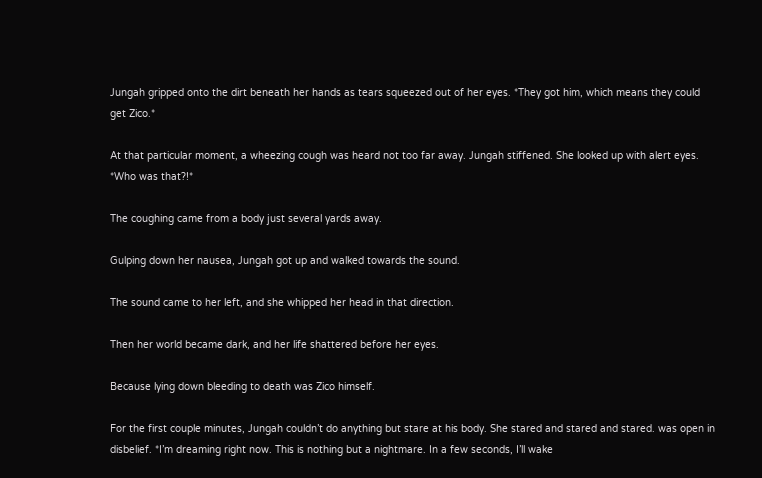Jungah gripped onto the dirt beneath her hands as tears squeezed out of her eyes. *They got him, which means they could get Zico.*

At that particular moment, a wheezing cough was heard not too far away. Jungah stiffened. She looked up with alert eyes. *Who was that?!*

The coughing came from a body just several yards away.

Gulping down her nausea, Jungah got up and walked towards the sound.

The sound came to her left, and she whipped her head in that direction.

Then her world became dark, and her life shattered before her eyes.

Because lying down bleeding to death was Zico himself.

For the first couple minutes, Jungah couldn’t do anything but stare at his body. She stared and stared and stared. was open in disbelief. *I’m dreaming right now. This is nothing but a nightmare. In a few seconds, I’ll wake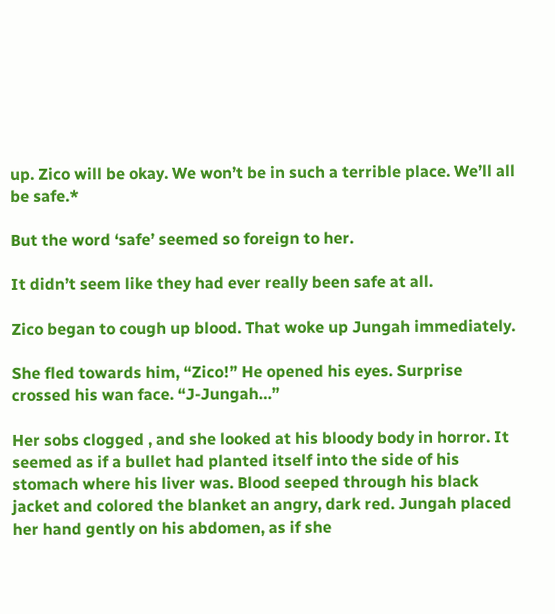up. Zico will be okay. We won’t be in such a terrible place. We’ll all be safe.*

But the word ‘safe’ seemed so foreign to her.

It didn’t seem like they had ever really been safe at all.

Zico began to cough up blood. That woke up Jungah immediately.

She fled towards him, “Zico!” He opened his eyes. Surprise crossed his wan face. “J-Jungah…”

Her sobs clogged , and she looked at his bloody body in horror. It seemed as if a bullet had planted itself into the side of his stomach where his liver was. Blood seeped through his black jacket and colored the blanket an angry, dark red. Jungah placed her hand gently on his abdomen, as if she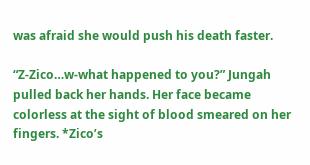was afraid she would push his death faster.

“Z-Zico…w-what happened to you?” Jungah pulled back her hands. Her face became colorless at the sight of blood smeared on her fingers. *Zico’s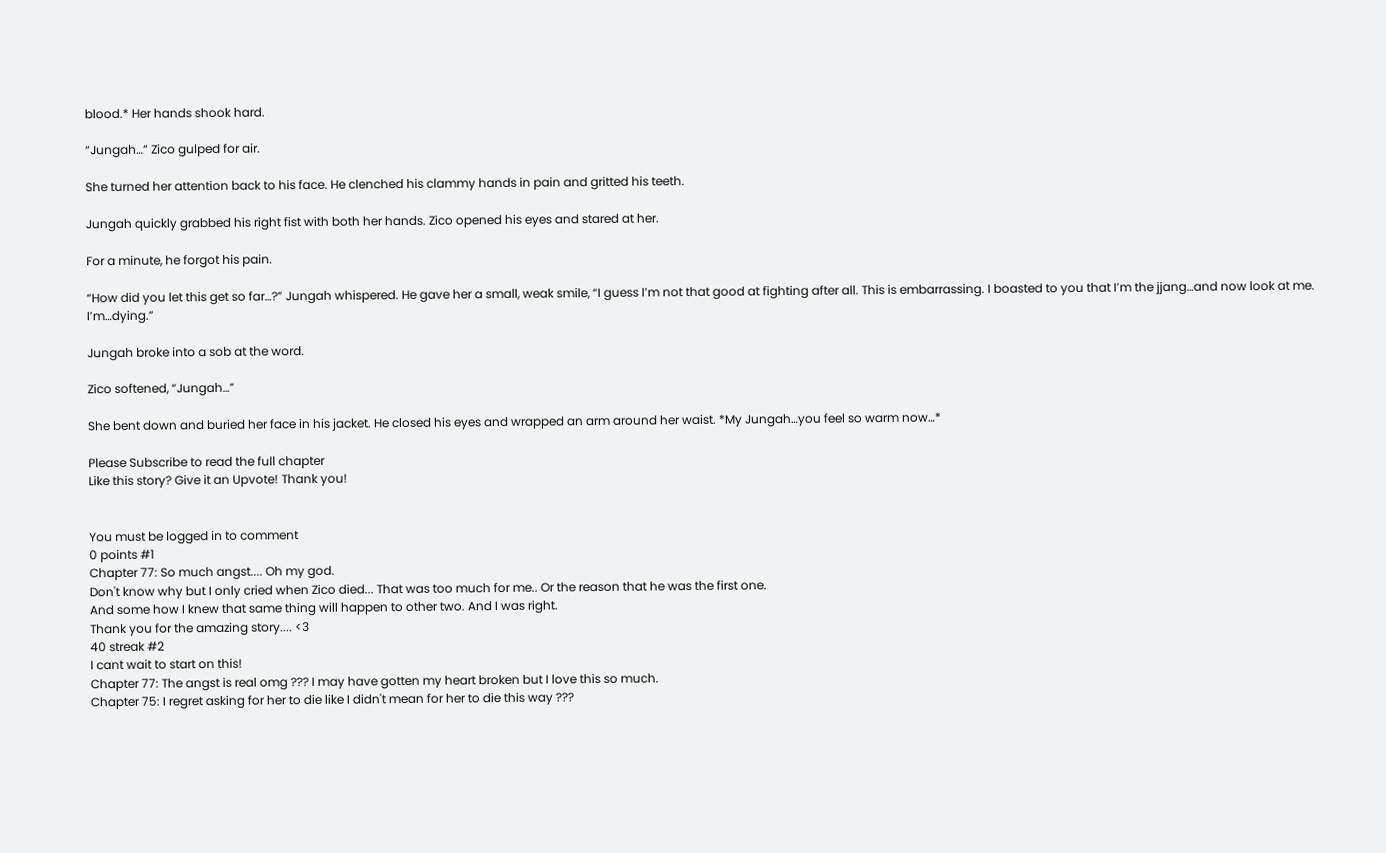blood.* Her hands shook hard.

“Jungah…” Zico gulped for air.

She turned her attention back to his face. He clenched his clammy hands in pain and gritted his teeth.

Jungah quickly grabbed his right fist with both her hands. Zico opened his eyes and stared at her.

For a minute, he forgot his pain.

“How did you let this get so far…?” Jungah whispered. He gave her a small, weak smile, “I guess I’m not that good at fighting after all. This is embarrassing. I boasted to you that I’m the jjang…and now look at me. I’m…dying.”

Jungah broke into a sob at the word.

Zico softened, “Jungah…”

She bent down and buried her face in his jacket. He closed his eyes and wrapped an arm around her waist. *My Jungah…you feel so warm now…*

Please Subscribe to read the full chapter
Like this story? Give it an Upvote! Thank you!


You must be logged in to comment
0 points #1
Chapter 77: So much angst.... Oh my god.
Don't know why but I only cried when Zico died... That was too much for me.. Or the reason that he was the first one.
And some how I knew that same thing will happen to other two. And I was right.
Thank you for the amazing story.... <3
40 streak #2
I cant wait to start on this!
Chapter 77: The angst is real omg ??? I may have gotten my heart broken but I love this so much.
Chapter 75: I regret asking for her to die like I didn't mean for her to die this way ???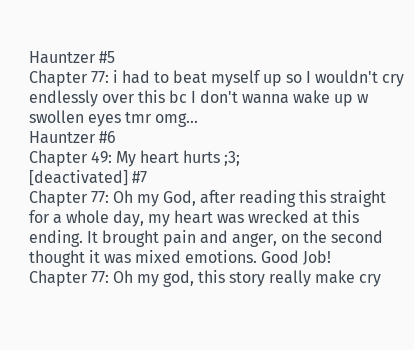Hauntzer #5
Chapter 77: i had to beat myself up so I wouldn't cry endlessly over this bc I don't wanna wake up w swollen eyes tmr omg...
Hauntzer #6
Chapter 49: My heart hurts ;3;
[deactivated] #7
Chapter 77: Oh my God, after reading this straight for a whole day, my heart was wrecked at this ending. It brought pain and anger, on the second thought it was mixed emotions. Good Job!
Chapter 77: Oh my god, this story really make cry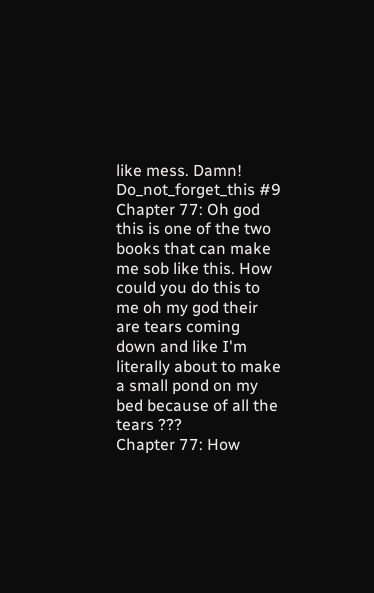like mess. Damn!
Do_not_forget_this #9
Chapter 77: Oh god this is one of the two books that can make me sob like this. How could you do this to me oh my god their are tears coming down and like I'm literally about to make a small pond on my bed because of all the tears ???
Chapter 77: How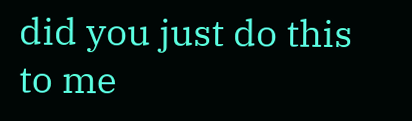did you just do this to me